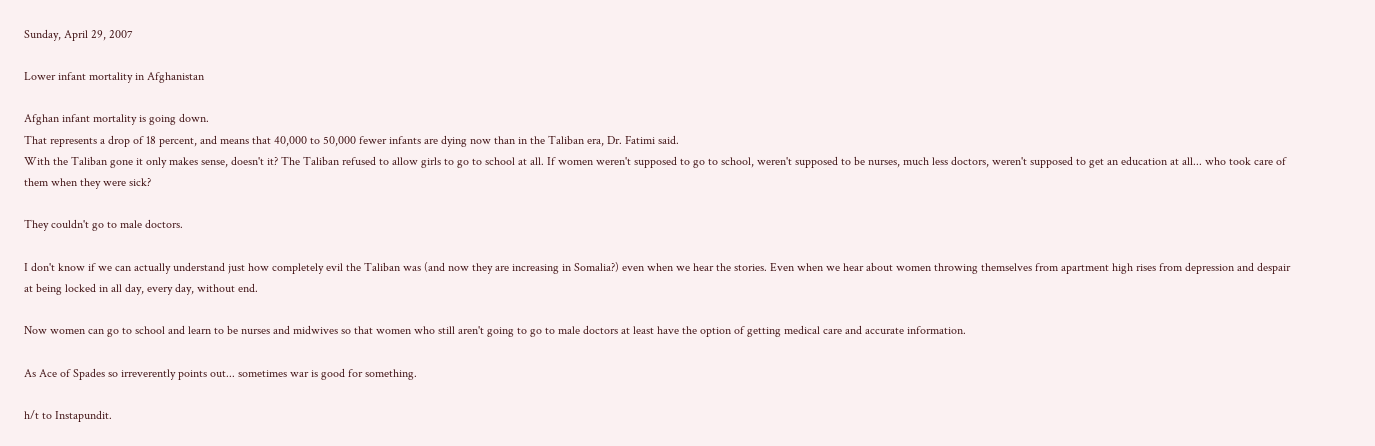Sunday, April 29, 2007

Lower infant mortality in Afghanistan

Afghan infant mortality is going down.
That represents a drop of 18 percent, and means that 40,000 to 50,000 fewer infants are dying now than in the Taliban era, Dr. Fatimi said.
With the Taliban gone it only makes sense, doesn't it? The Taliban refused to allow girls to go to school at all. If women weren't supposed to go to school, weren't supposed to be nurses, much less doctors, weren't supposed to get an education at all... who took care of them when they were sick?

They couldn't go to male doctors.

I don't know if we can actually understand just how completely evil the Taliban was (and now they are increasing in Somalia?) even when we hear the stories. Even when we hear about women throwing themselves from apartment high rises from depression and despair at being locked in all day, every day, without end.

Now women can go to school and learn to be nurses and midwives so that women who still aren't going to go to male doctors at least have the option of getting medical care and accurate information.

As Ace of Spades so irreverently points out... sometimes war is good for something.

h/t to Instapundit.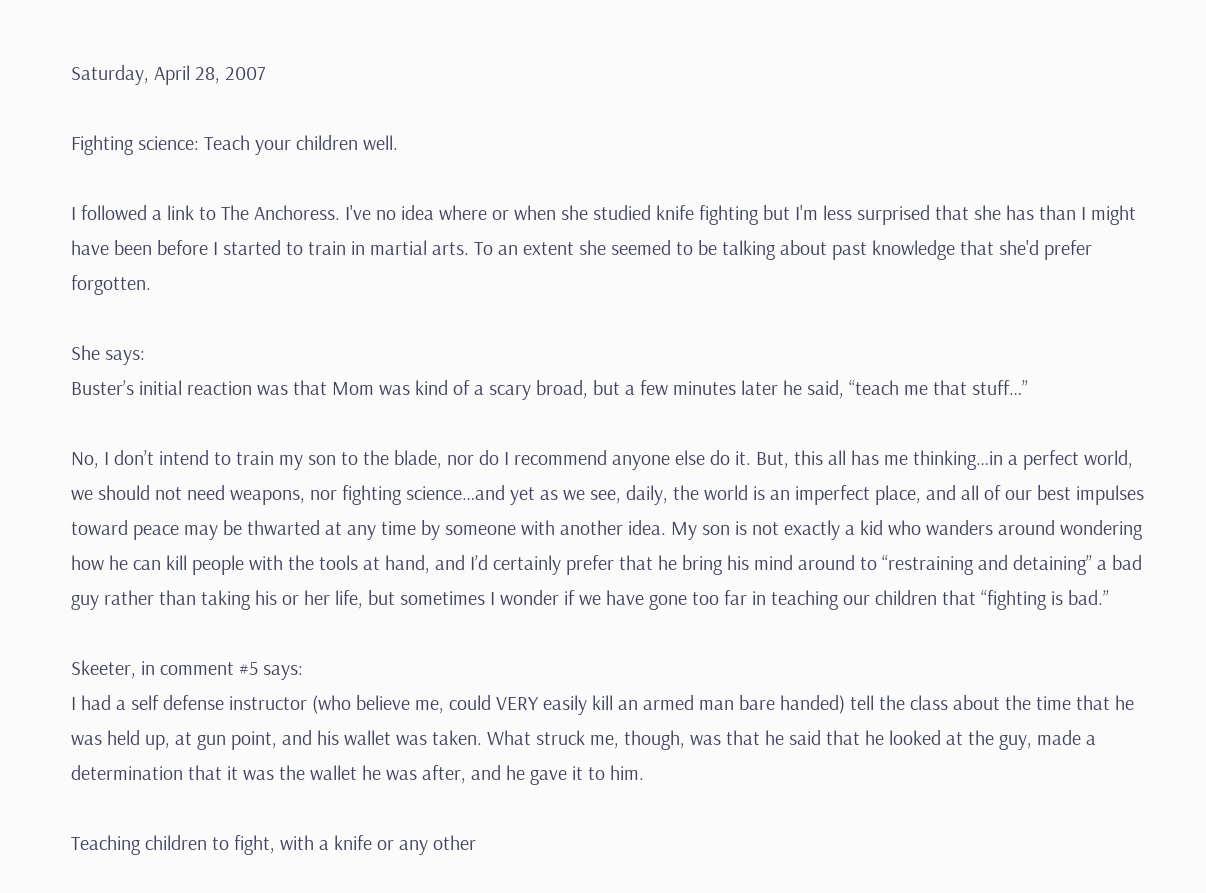Saturday, April 28, 2007

Fighting science: Teach your children well.

I followed a link to The Anchoress. I've no idea where or when she studied knife fighting but I'm less surprised that she has than I might have been before I started to train in martial arts. To an extent she seemed to be talking about past knowledge that she'd prefer forgotten.

She says:
Buster’s initial reaction was that Mom was kind of a scary broad, but a few minutes later he said, “teach me that stuff…”

No, I don’t intend to train my son to the blade, nor do I recommend anyone else do it. But, this all has me thinking…in a perfect world, we should not need weapons, nor fighting science…and yet as we see, daily, the world is an imperfect place, and all of our best impulses toward peace may be thwarted at any time by someone with another idea. My son is not exactly a kid who wanders around wondering how he can kill people with the tools at hand, and I’d certainly prefer that he bring his mind around to “restraining and detaining” a bad guy rather than taking his or her life, but sometimes I wonder if we have gone too far in teaching our children that “fighting is bad.”

Skeeter, in comment #5 says:
I had a self defense instructor (who believe me, could VERY easily kill an armed man bare handed) tell the class about the time that he was held up, at gun point, and his wallet was taken. What struck me, though, was that he said that he looked at the guy, made a determination that it was the wallet he was after, and he gave it to him.

Teaching children to fight, with a knife or any other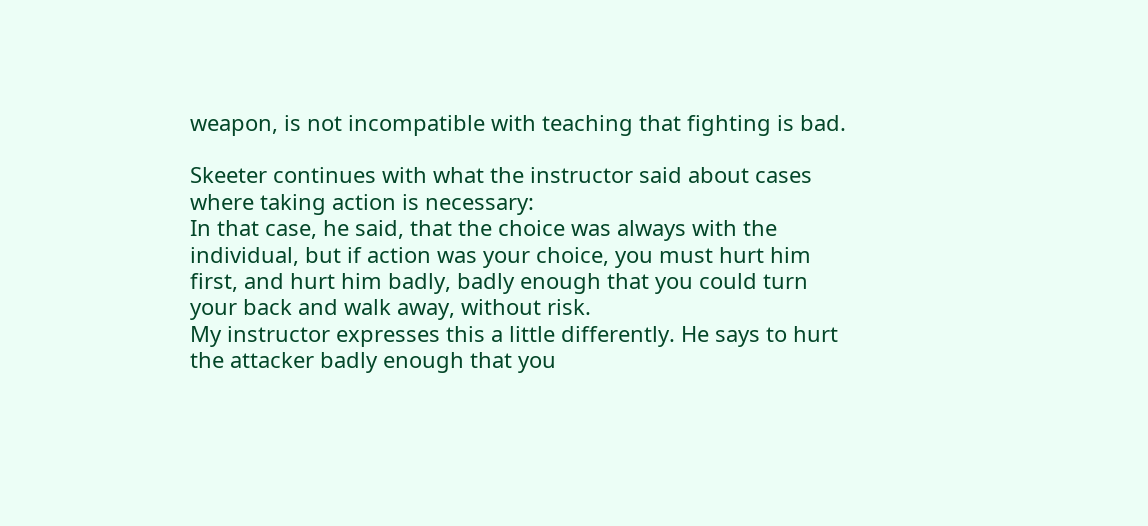weapon, is not incompatible with teaching that fighting is bad.

Skeeter continues with what the instructor said about cases where taking action is necessary:
In that case, he said, that the choice was always with the individual, but if action was your choice, you must hurt him first, and hurt him badly, badly enough that you could turn your back and walk away, without risk.
My instructor expresses this a little differently. He says to hurt the attacker badly enough that you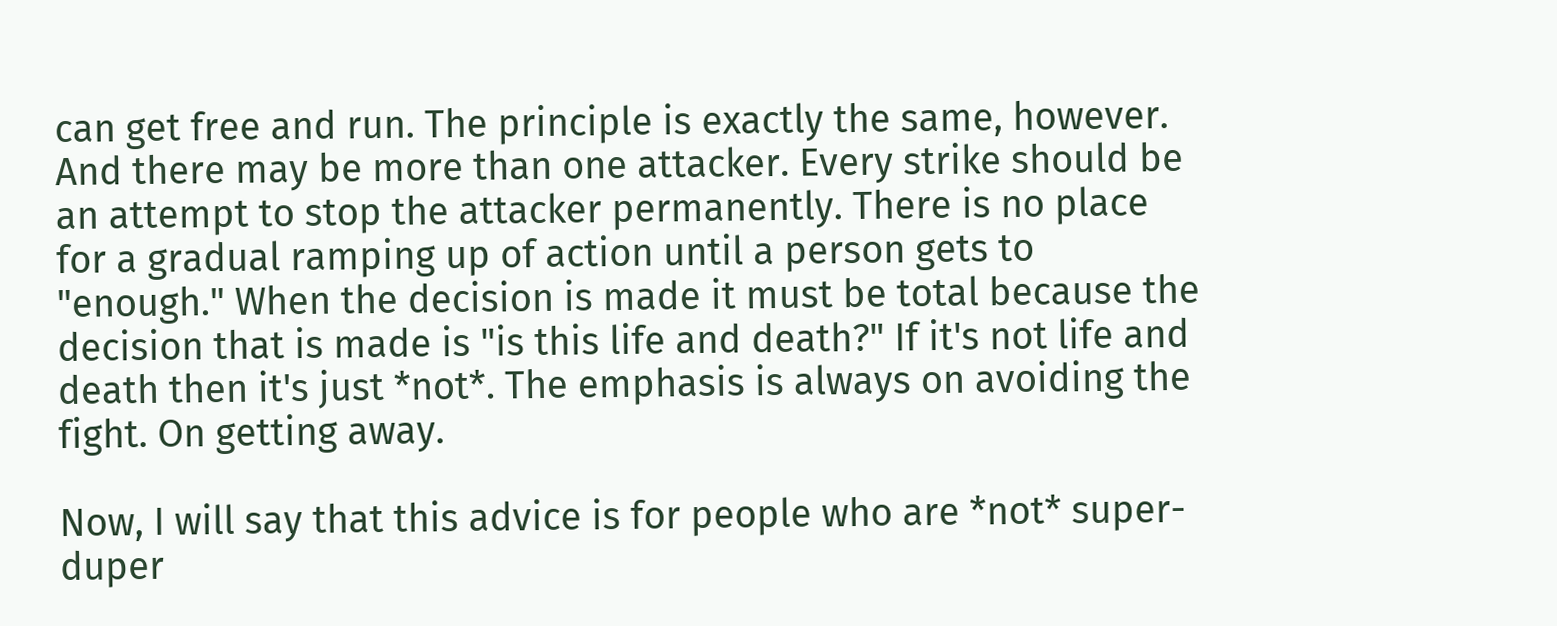can get free and run. The principle is exactly the same, however. And there may be more than one attacker. Every strike should be an attempt to stop the attacker permanently. There is no place for a gradual ramping up of action until a person gets to "enough." When the decision is made it must be total because the decision that is made is "is this life and death?" If it's not life and death then it's just *not*. The emphasis is always on avoiding the fight. On getting away.

Now, I will say that this advice is for people who are *not* super-duper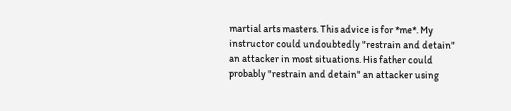martial arts masters. This advice is for *me*. My instructor could undoubtedly "restrain and detain" an attacker in most situations. His father could probably "restrain and detain" an attacker using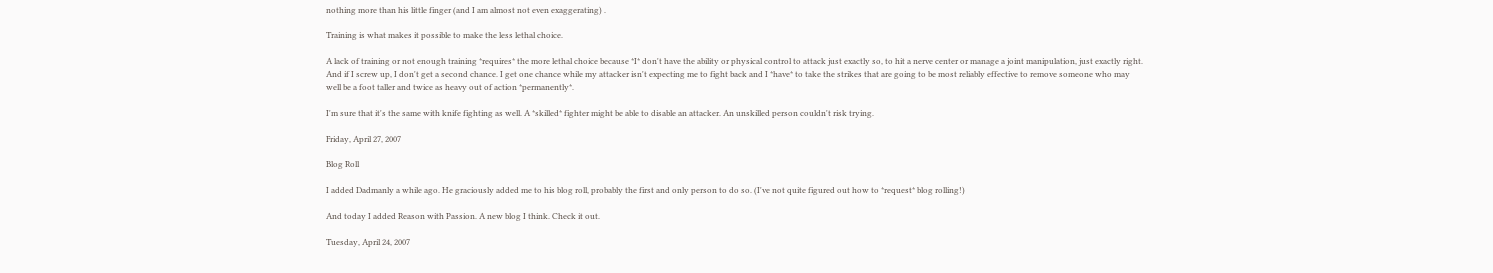nothing more than his little finger (and I am almost not even exaggerating) .

Training is what makes it possible to make the less lethal choice.

A lack of training or not enough training *requires* the more lethal choice because *I* don't have the ability or physical control to attack just exactly so, to hit a nerve center or manage a joint manipulation, just exactly right. And if I screw up, I don't get a second chance. I get one chance while my attacker isn't expecting me to fight back and I *have* to take the strikes that are going to be most reliably effective to remove someone who may well be a foot taller and twice as heavy out of action *permanently*.

I'm sure that it's the same with knife fighting as well. A *skilled* fighter might be able to disable an attacker. An unskilled person couldn't risk trying.

Friday, April 27, 2007

Blog Roll

I added Dadmanly a while ago. He graciously added me to his blog roll, probably the first and only person to do so. (I've not quite figured out how to *request* blog rolling!)

And today I added Reason with Passion. A new blog I think. Check it out.

Tuesday, April 24, 2007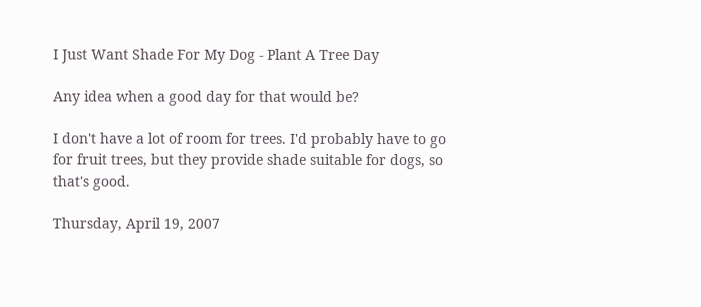I Just Want Shade For My Dog - Plant A Tree Day

Any idea when a good day for that would be?

I don't have a lot of room for trees. I'd probably have to go for fruit trees, but they provide shade suitable for dogs, so that's good.

Thursday, April 19, 2007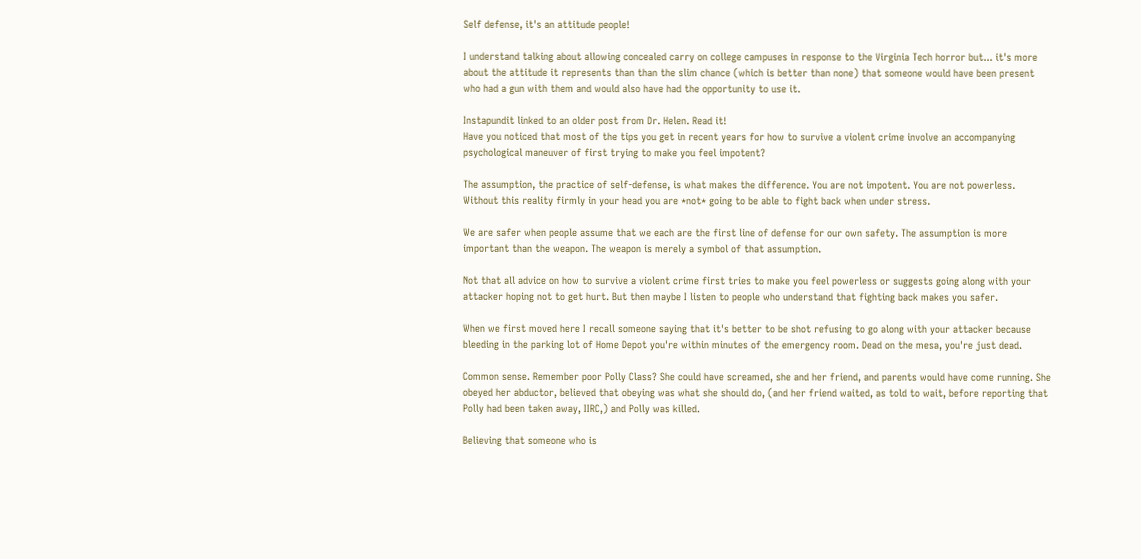Self defense, it's an attitude people!

I understand talking about allowing concealed carry on college campuses in response to the Virginia Tech horror but... it's more about the attitude it represents than than the slim chance (which is better than none) that someone would have been present who had a gun with them and would also have had the opportunity to use it.

Instapundit linked to an older post from Dr. Helen. Read it!
Have you noticed that most of the tips you get in recent years for how to survive a violent crime involve an accompanying psychological maneuver of first trying to make you feel impotent?

The assumption, the practice of self-defense, is what makes the difference. You are not impotent. You are not powerless. Without this reality firmly in your head you are *not* going to be able to fight back when under stress.

We are safer when people assume that we each are the first line of defense for our own safety. The assumption is more important than the weapon. The weapon is merely a symbol of that assumption.

Not that all advice on how to survive a violent crime first tries to make you feel powerless or suggests going along with your attacker hoping not to get hurt. But then maybe I listen to people who understand that fighting back makes you safer.

When we first moved here I recall someone saying that it's better to be shot refusing to go along with your attacker because bleeding in the parking lot of Home Depot you're within minutes of the emergency room. Dead on the mesa, you're just dead.

Common sense. Remember poor Polly Class? She could have screamed, she and her friend, and parents would have come running. She obeyed her abductor, believed that obeying was what she should do, (and her friend waited, as told to wait, before reporting that Polly had been taken away, IIRC,) and Polly was killed.

Believing that someone who is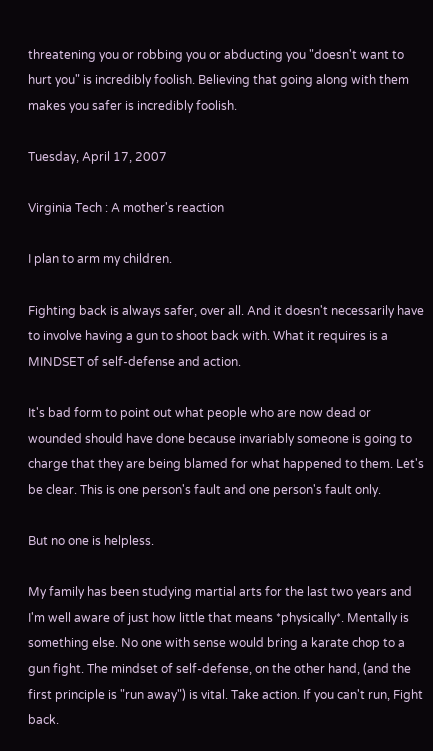threatening you or robbing you or abducting you "doesn't want to hurt you" is incredibly foolish. Believing that going along with them makes you safer is incredibly foolish.

Tuesday, April 17, 2007

Virginia Tech : A mother's reaction

I plan to arm my children.

Fighting back is always safer, over all. And it doesn't necessarily have to involve having a gun to shoot back with. What it requires is a MINDSET of self-defense and action.

It's bad form to point out what people who are now dead or wounded should have done because invariably someone is going to charge that they are being blamed for what happened to them. Let's be clear. This is one person's fault and one person's fault only.

But no one is helpless.

My family has been studying martial arts for the last two years and I'm well aware of just how little that means *physically*. Mentally is something else. No one with sense would bring a karate chop to a gun fight. The mindset of self-defense, on the other hand, (and the first principle is "run away") is vital. Take action. If you can't run, Fight back.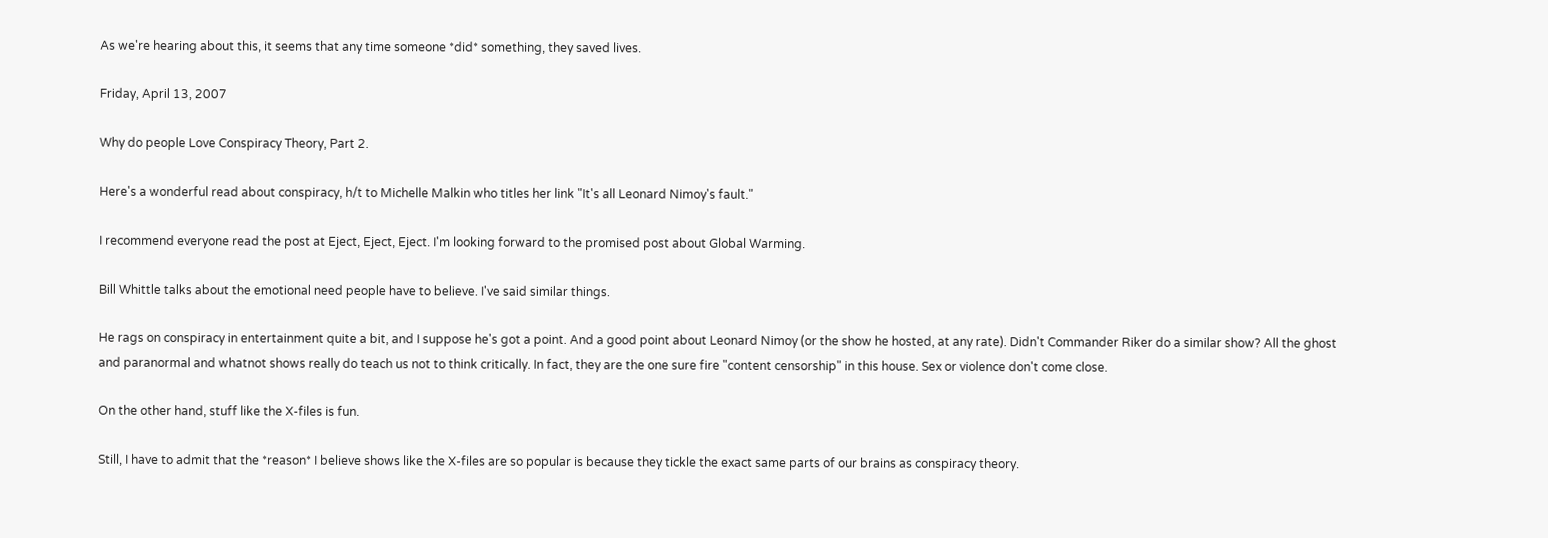As we're hearing about this, it seems that any time someone *did* something, they saved lives.

Friday, April 13, 2007

Why do people Love Conspiracy Theory, Part 2.

Here's a wonderful read about conspiracy, h/t to Michelle Malkin who titles her link "It's all Leonard Nimoy's fault."

I recommend everyone read the post at Eject, Eject, Eject. I'm looking forward to the promised post about Global Warming.

Bill Whittle talks about the emotional need people have to believe. I've said similar things.

He rags on conspiracy in entertainment quite a bit, and I suppose he's got a point. And a good point about Leonard Nimoy (or the show he hosted, at any rate). Didn't Commander Riker do a similar show? All the ghost and paranormal and whatnot shows really do teach us not to think critically. In fact, they are the one sure fire "content censorship" in this house. Sex or violence don't come close.

On the other hand, stuff like the X-files is fun.

Still, I have to admit that the *reason* I believe shows like the X-files are so popular is because they tickle the exact same parts of our brains as conspiracy theory.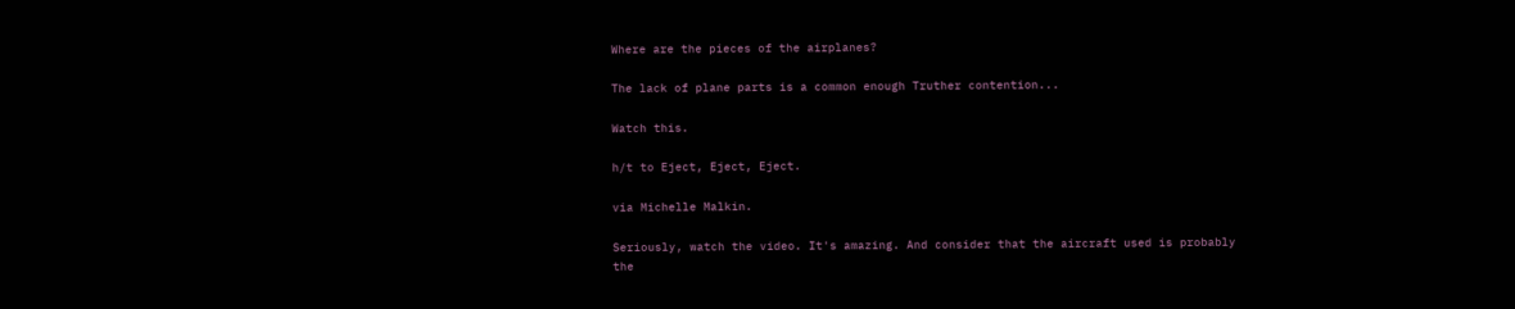Where are the pieces of the airplanes?

The lack of plane parts is a common enough Truther contention...

Watch this.

h/t to Eject, Eject, Eject.

via Michelle Malkin.

Seriously, watch the video. It's amazing. And consider that the aircraft used is probably the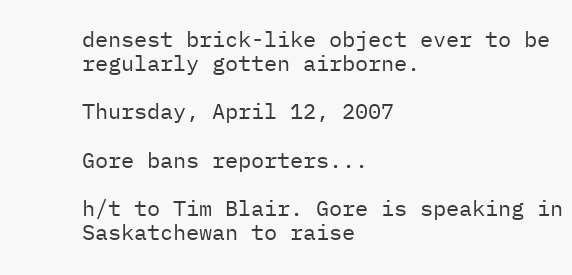densest brick-like object ever to be regularly gotten airborne.

Thursday, April 12, 2007

Gore bans reporters...

h/t to Tim Blair. Gore is speaking in Saskatchewan to raise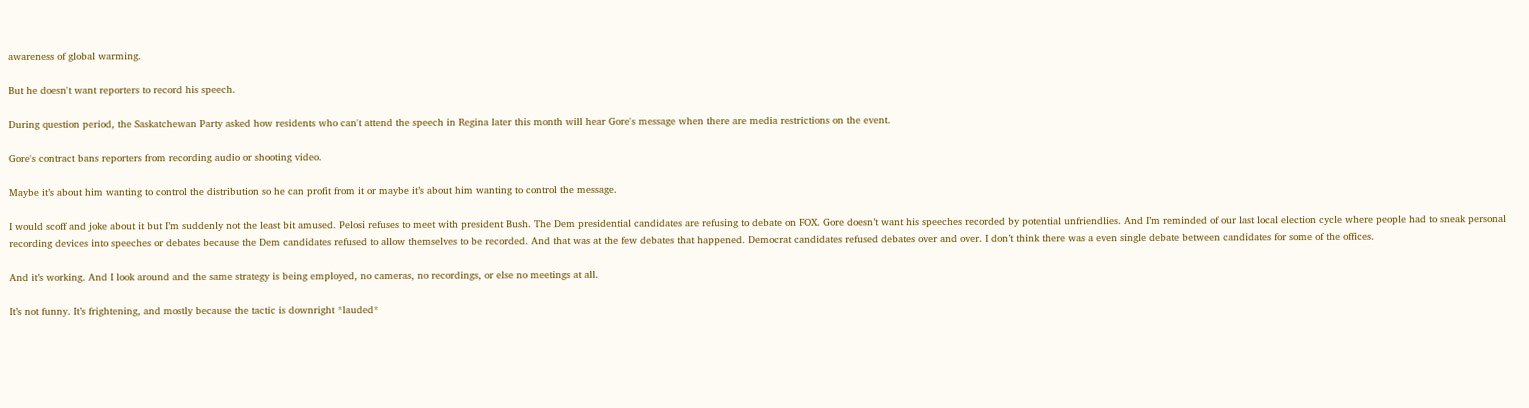awareness of global warming.

But he doesn't want reporters to record his speech.

During question period, the Saskatchewan Party asked how residents who can't attend the speech in Regina later this month will hear Gore's message when there are media restrictions on the event.

Gore's contract bans reporters from recording audio or shooting video.

Maybe it’s about him wanting to control the distribution so he can profit from it or maybe it’s about him wanting to control the message.

I would scoff and joke about it but I’m suddenly not the least bit amused. Pelosi refuses to meet with president Bush. The Dem presidential candidates are refusing to debate on FOX. Gore doesn’t want his speeches recorded by potential unfriendlies. And I’m reminded of our last local election cycle where people had to sneak personal recording devices into speeches or debates because the Dem candidates refused to allow themselves to be recorded. And that was at the few debates that happened. Democrat candidates refused debates over and over. I don’t think there was a even single debate between candidates for some of the offices.

And it’s working. And I look around and the same strategy is being employed, no cameras, no recordings, or else no meetings at all.

It’s not funny. It’s frightening, and mostly because the tactic is downright *lauded*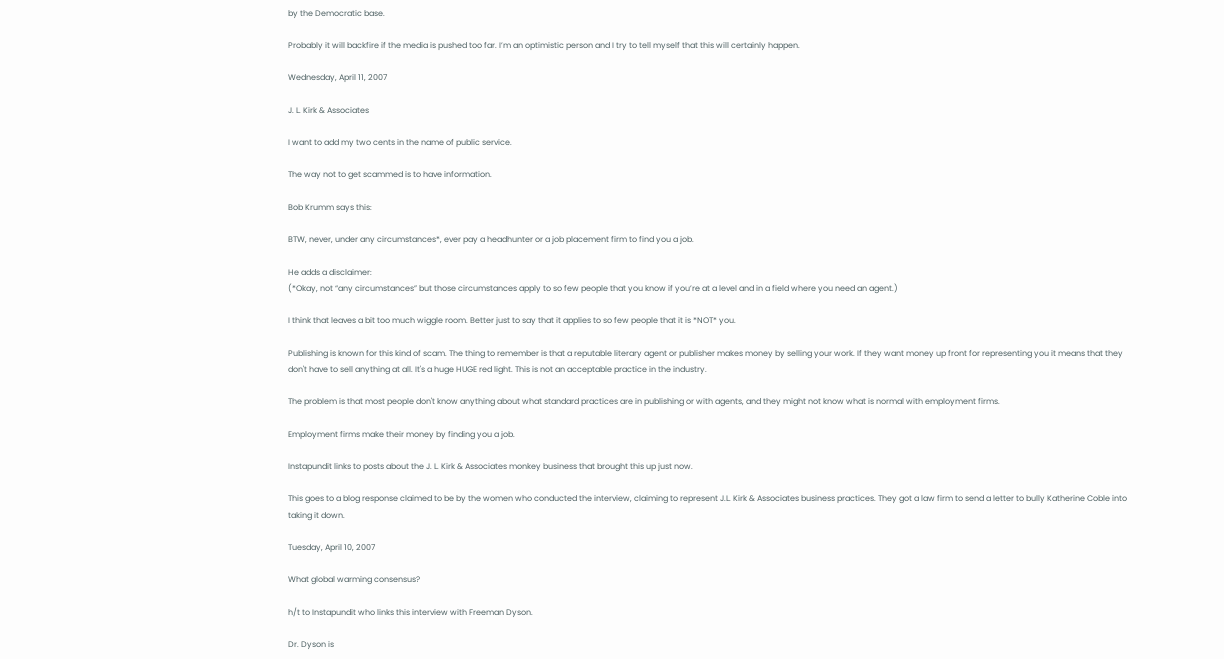by the Democratic base.

Probably it will backfire if the media is pushed too far. I’m an optimistic person and I try to tell myself that this will certainly happen.

Wednesday, April 11, 2007

J. L. Kirk & Associates

I want to add my two cents in the name of public service.

The way not to get scammed is to have information.

Bob Krumm says this:

BTW, never, under any circumstances*, ever pay a headhunter or a job placement firm to find you a job.

He adds a disclaimer:
(*Okay, not “any circumstances” but those circumstances apply to so few people that you know if you’re at a level and in a field where you need an agent.)

I think that leaves a bit too much wiggle room. Better just to say that it applies to so few people that it is *NOT* you.

Publishing is known for this kind of scam. The thing to remember is that a reputable literary agent or publisher makes money by selling your work. If they want money up front for representing you it means that they don't have to sell anything at all. It's a huge HUGE red light. This is not an acceptable practice in the industry.

The problem is that most people don't know anything about what standard practices are in publishing or with agents, and they might not know what is normal with employment firms.

Employment firms make their money by finding you a job.

Instapundit links to posts about the J. L. Kirk & Associates monkey business that brought this up just now.

This goes to a blog response claimed to be by the women who conducted the interview, claiming to represent J.L. Kirk & Associates business practices. They got a law firm to send a letter to bully Katherine Coble into taking it down.

Tuesday, April 10, 2007

What global warming consensus?

h/t to Instapundit who links this interview with Freeman Dyson.

Dr. Dyson is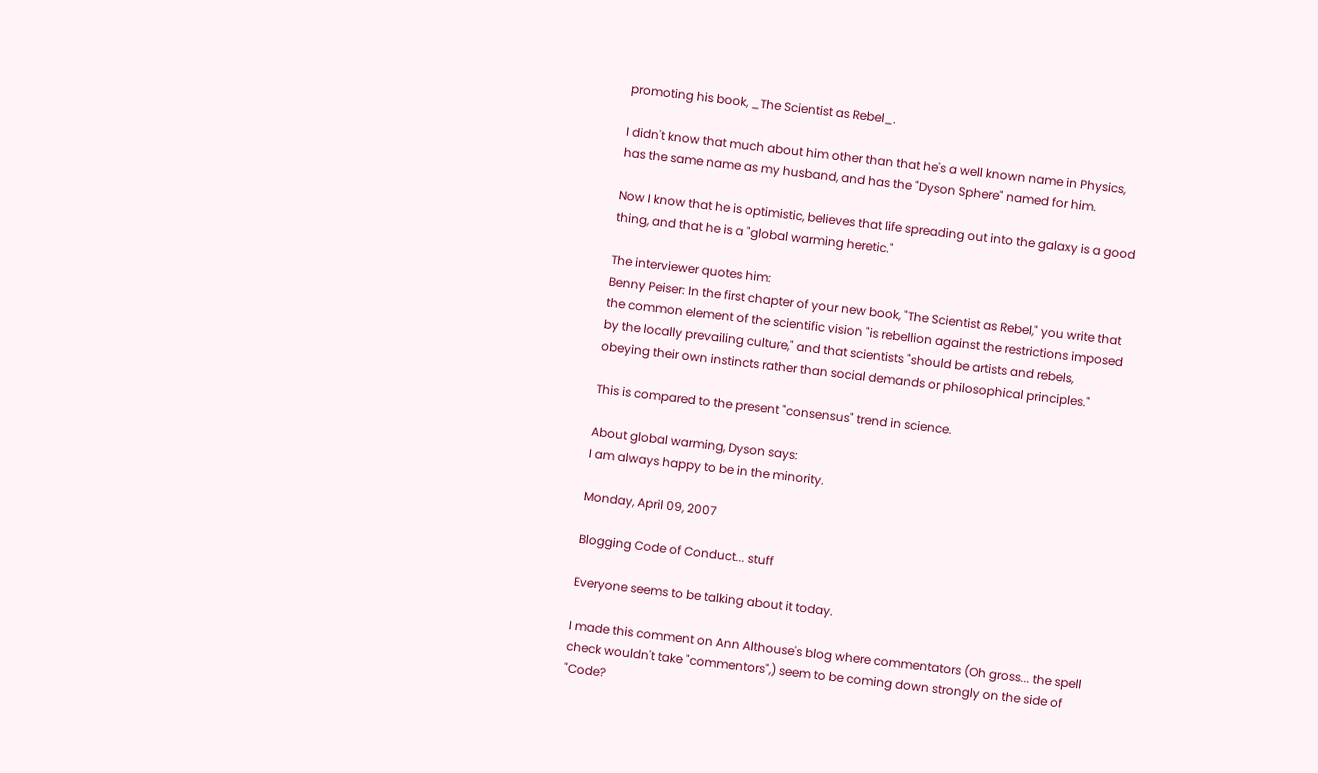promoting his book, _The Scientist as Rebel_.

I didn't know that much about him other than that he's a well known name in Physics, has the same name as my husband, and has the "Dyson Sphere" named for him.

Now I know that he is optimistic, believes that life spreading out into the galaxy is a good thing, and that he is a "global warming heretic."

The interviewer quotes him:
Benny Peiser: In the first chapter of your new book, "The Scientist as Rebel," you write that the common element of the scientific vision "is rebellion against the restrictions imposed by the locally prevailing culture," and that scientists "should be artists and rebels, obeying their own instincts rather than social demands or philosophical principles."

This is compared to the present "consensus" trend in science.

About global warming, Dyson says:
I am always happy to be in the minority.

Monday, April 09, 2007

Blogging Code of Conduct... stuff

Everyone seems to be talking about it today.

I made this comment on Ann Althouse's blog where commentators (Oh gross... the spell check wouldn't take "commentors",) seem to be coming down strongly on the side of "Code?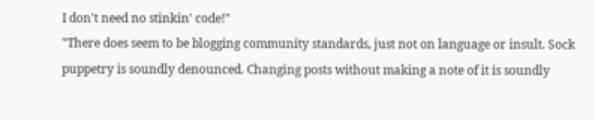I don't need no stinkin' code!"
"There does seem to be blogging community standards, just not on language or insult. Sock puppetry is soundly denounced. Changing posts without making a note of it is soundly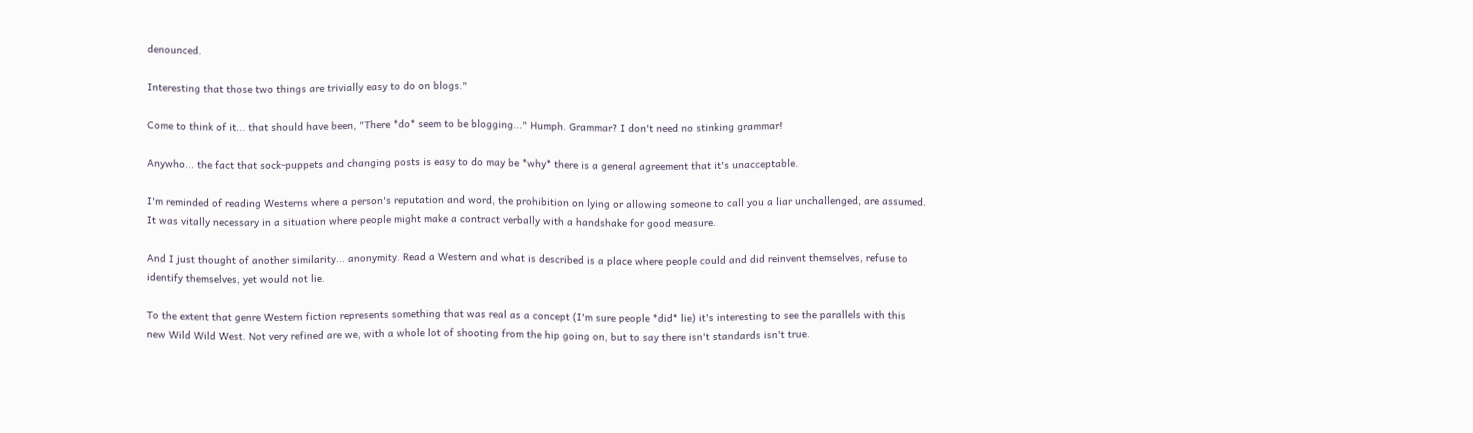denounced.

Interesting that those two things are trivially easy to do on blogs."

Come to think of it... that should have been, "There *do* seem to be blogging..." Humph. Grammar? I don't need no stinking grammar!

Anywho... the fact that sock-puppets and changing posts is easy to do may be *why* there is a general agreement that it's unacceptable.

I'm reminded of reading Westerns where a person's reputation and word, the prohibition on lying or allowing someone to call you a liar unchallenged, are assumed. It was vitally necessary in a situation where people might make a contract verbally with a handshake for good measure.

And I just thought of another similarity... anonymity. Read a Western and what is described is a place where people could and did reinvent themselves, refuse to identify themselves, yet would not lie.

To the extent that genre Western fiction represents something that was real as a concept (I'm sure people *did* lie) it's interesting to see the parallels with this new Wild Wild West. Not very refined are we, with a whole lot of shooting from the hip going on, but to say there isn't standards isn't true.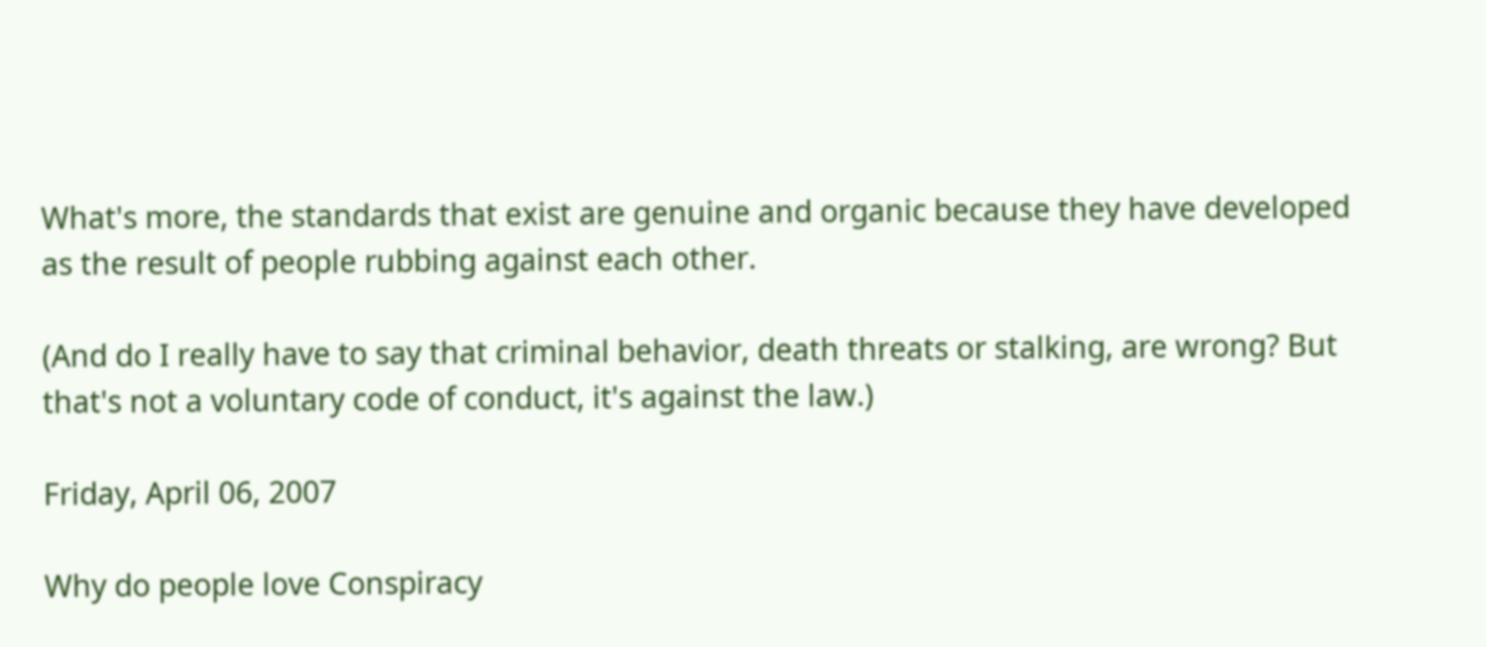What's more, the standards that exist are genuine and organic because they have developed as the result of people rubbing against each other.

(And do I really have to say that criminal behavior, death threats or stalking, are wrong? But that's not a voluntary code of conduct, it's against the law.)

Friday, April 06, 2007

Why do people love Conspiracy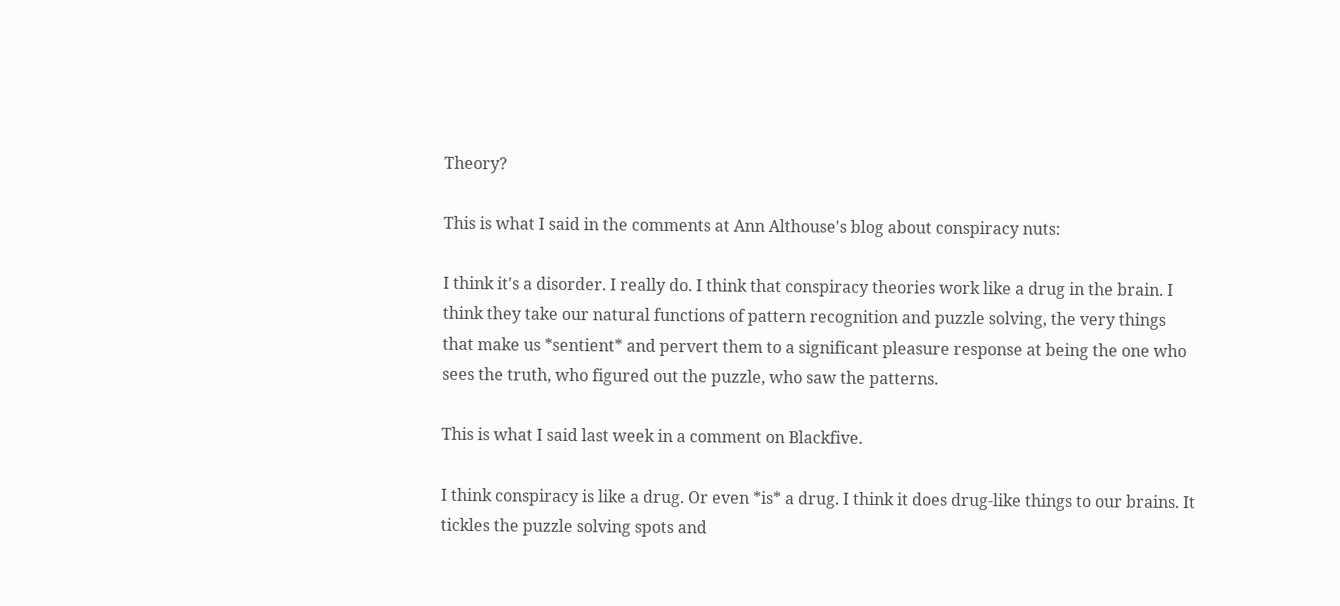Theory?

This is what I said in the comments at Ann Althouse's blog about conspiracy nuts:

I think it's a disorder. I really do. I think that conspiracy theories work like a drug in the brain. I think they take our natural functions of pattern recognition and puzzle solving, the very things that make us *sentient* and pervert them to a significant pleasure response at being the one who sees the truth, who figured out the puzzle, who saw the patterns.

This is what I said last week in a comment on Blackfive.

I think conspiracy is like a drug. Or even *is* a drug. I think it does drug-like things to our brains. It tickles the puzzle solving spots and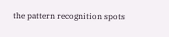the pattern recognition spots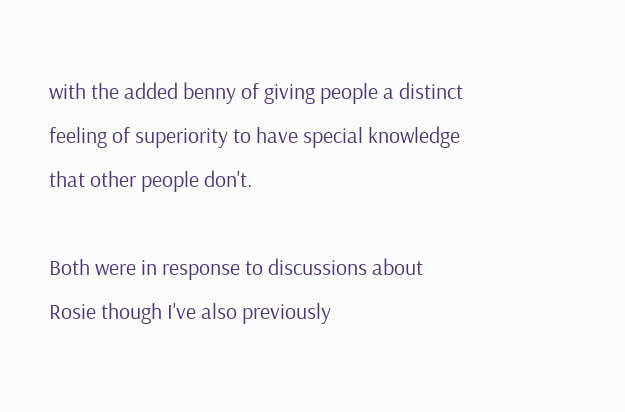with the added benny of giving people a distinct feeling of superiority to have special knowledge that other people don't.

Both were in response to discussions about Rosie though I've also previously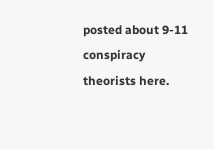posted about 9-11 conspiracy theorists here.